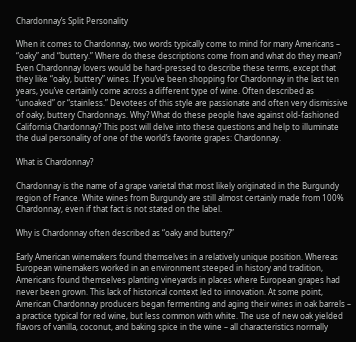Chardonnay’s Split Personality

When it comes to Chardonnay, two words typically come to mind for many Americans – “oaky” and “buttery.” Where do these descriptions come from and what do they mean? Even Chardonnay lovers would be hard-pressed to describe these terms, except that they like “oaky, buttery” wines. If you’ve been shopping for Chardonnay in the last ten years, you’ve certainly come across a different type of wine. Often described as “unoaked” or “stainless.” Devotees of this style are passionate and often very dismissive of oaky, buttery Chardonnays. Why? What do these people have against old-fashioned California Chardonnay? This post will delve into these questions and help to illuminate the dual personality of one of the world’s favorite grapes: Chardonnay.

What is Chardonnay?

Chardonnay is the name of a grape varietal that most likely originated in the Burgundy region of France. White wines from Burgundy are still almost certainly made from 100% Chardonnay, even if that fact is not stated on the label.

Why is Chardonnay often described as “oaky and buttery?”

Early American winemakers found themselves in a relatively unique position. Whereas European winemakers worked in an environment steeped in history and tradition, Americans found themselves planting vineyards in places where European grapes had never been grown. This lack of historical context led to innovation. At some point, American Chardonnay producers began fermenting and aging their wines in oak barrels – a practice typical for red wine, but less common with white. The use of new oak yielded flavors of vanilla, coconut, and baking spice in the wine – all characteristics normally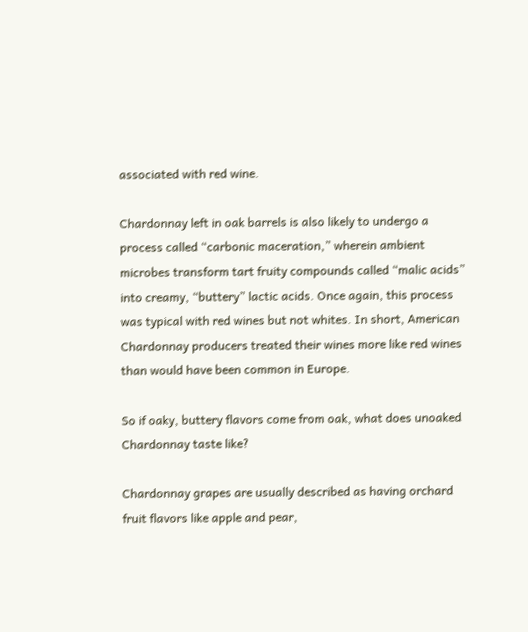associated with red wine.

Chardonnay left in oak barrels is also likely to undergo a process called “carbonic maceration,” wherein ambient microbes transform tart fruity compounds called “malic acids” into creamy, “buttery” lactic acids. Once again, this process was typical with red wines but not whites. In short, American Chardonnay producers treated their wines more like red wines than would have been common in Europe.

So if oaky, buttery flavors come from oak, what does unoaked Chardonnay taste like?

Chardonnay grapes are usually described as having orchard fruit flavors like apple and pear,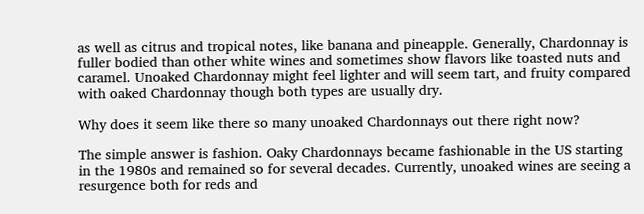as well as citrus and tropical notes, like banana and pineapple. Generally, Chardonnay is fuller bodied than other white wines and sometimes show flavors like toasted nuts and caramel. Unoaked Chardonnay might feel lighter and will seem tart, and fruity compared with oaked Chardonnay though both types are usually dry.

Why does it seem like there so many unoaked Chardonnays out there right now?

The simple answer is fashion. Oaky Chardonnays became fashionable in the US starting in the 1980s and remained so for several decades. Currently, unoaked wines are seeing a resurgence both for reds and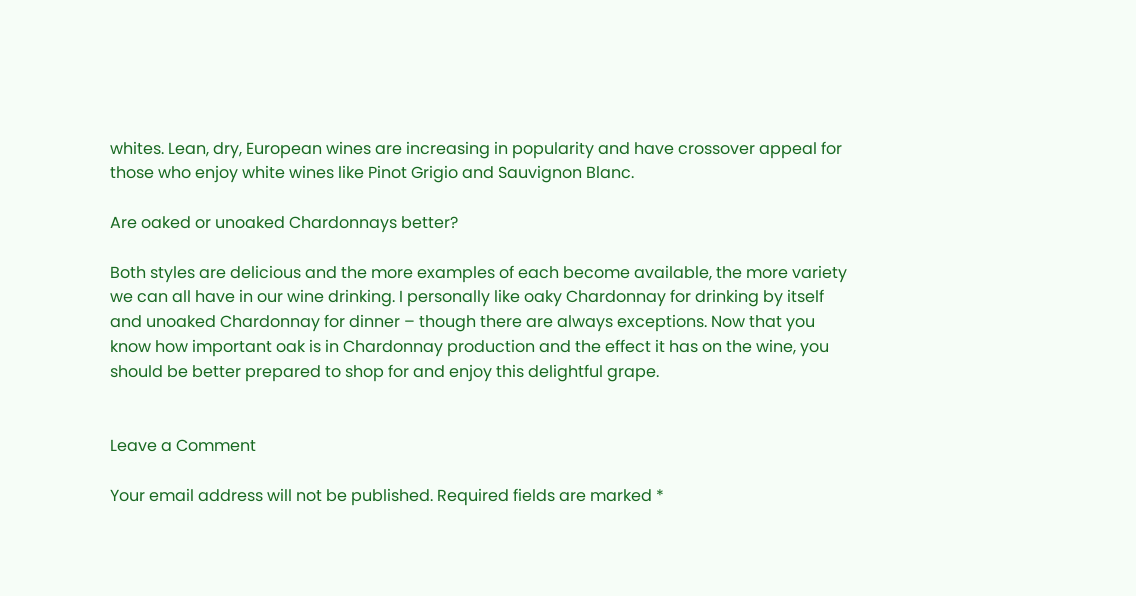whites. Lean, dry, European wines are increasing in popularity and have crossover appeal for those who enjoy white wines like Pinot Grigio and Sauvignon Blanc.

Are oaked or unoaked Chardonnays better?

Both styles are delicious and the more examples of each become available, the more variety we can all have in our wine drinking. I personally like oaky Chardonnay for drinking by itself and unoaked Chardonnay for dinner – though there are always exceptions. Now that you know how important oak is in Chardonnay production and the effect it has on the wine, you should be better prepared to shop for and enjoy this delightful grape.


Leave a Comment

Your email address will not be published. Required fields are marked *